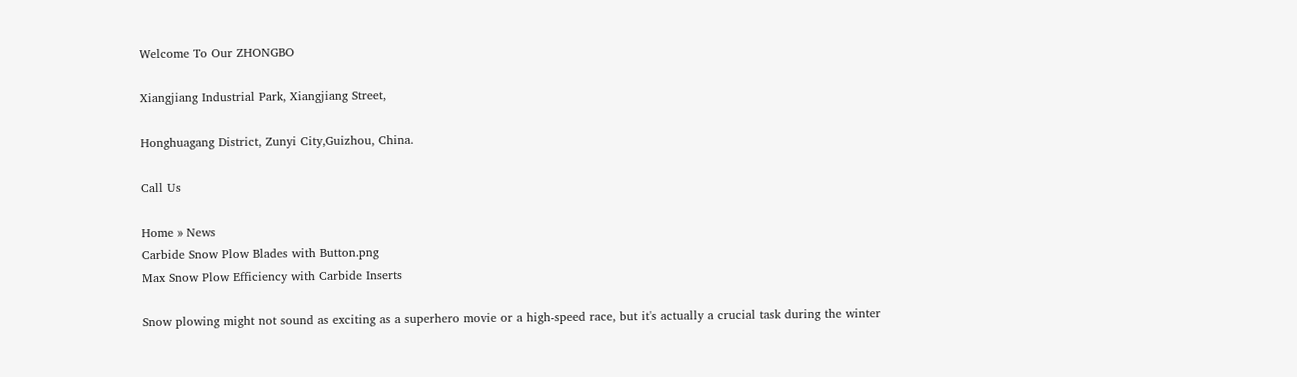Welcome To Our ZHONGBO

Xiangjiang Industrial Park, Xiangjiang Street,

Honghuagang District, Zunyi City,Guizhou, China.

Call Us

Home » News
Carbide Snow Plow Blades with Button.png
Max Snow Plow Efficiency with Carbide Inserts

Snow plowing might not sound as exciting as a superhero movie or a high-speed race, but it's actually a crucial task during the winter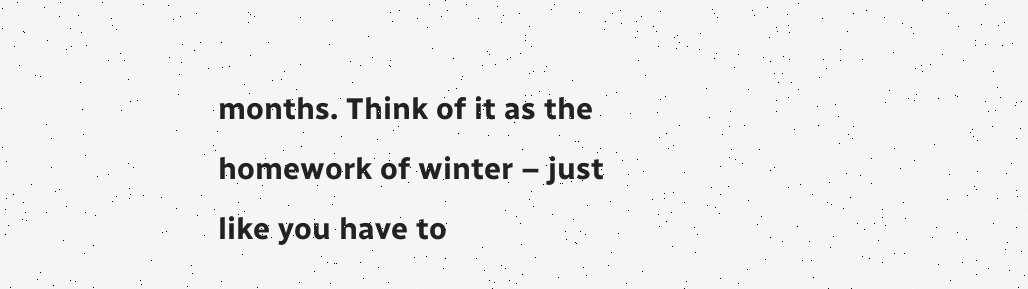months. Think of it as the homework of winter – just like you have to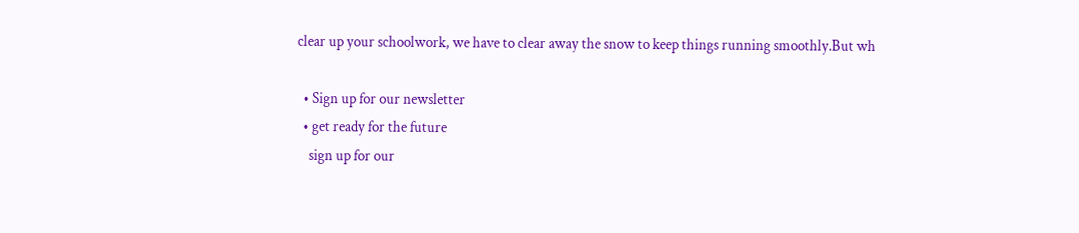clear up your schoolwork, we have to clear away the snow to keep things running smoothly.But wh

  • Sign up for our newsletter
  • get ready for the future
    sign up for our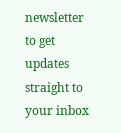newsletter to get updates straight to your inbox